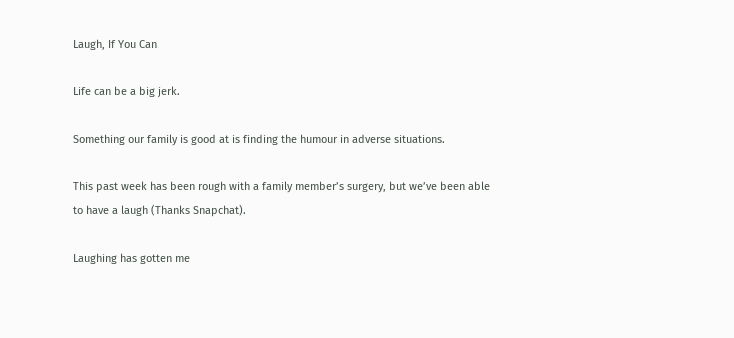Laugh, If You Can

Life can be a big jerk.

Something our family is good at is finding the humour in adverse situations.

This past week has been rough with a family member’s surgery, but we’ve been able to have a laugh (Thanks Snapchat).

Laughing has gotten me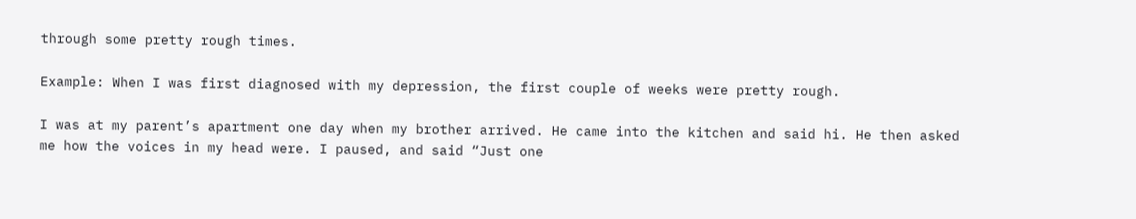through some pretty rough times.

Example: When I was first diagnosed with my depression, the first couple of weeks were pretty rough.

I was at my parent’s apartment one day when my brother arrived. He came into the kitchen and said hi. He then asked me how the voices in my head were. I paused, and said “Just one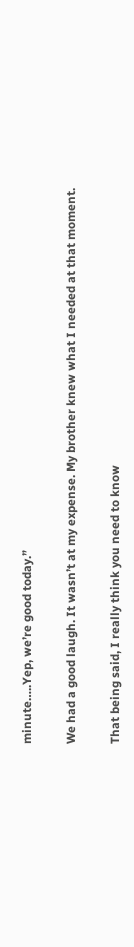minute…..Yep, we’re good today.”

We had a good laugh. It wasn’t at my expense. My brother knew what I needed at that moment.

That being said, I really think you need to know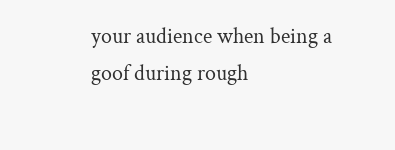your audience when being a goof during rough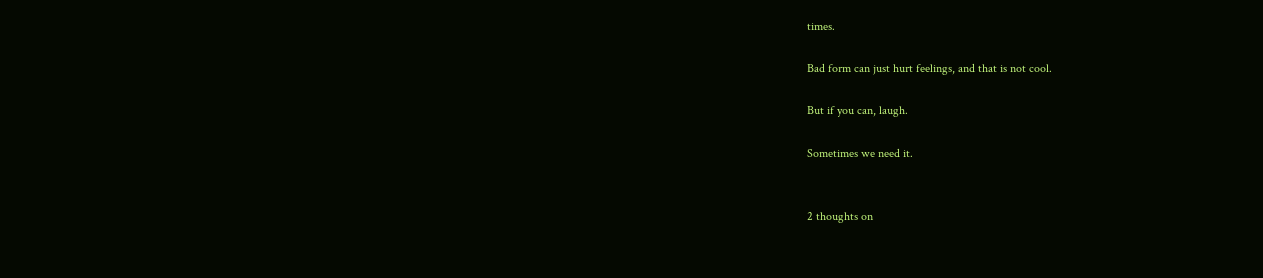times.

Bad form can just hurt feelings, and that is not cool.

But if you can, laugh.

Sometimes we need it.


2 thoughts on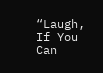“Laugh, If You Can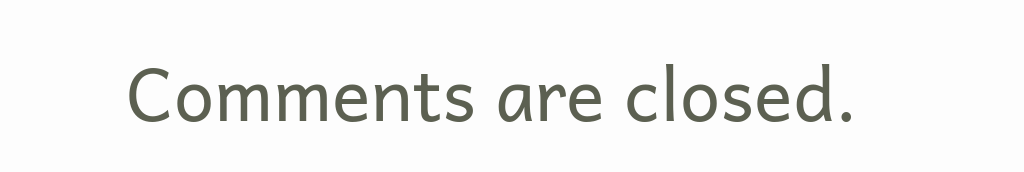Comments are closed.